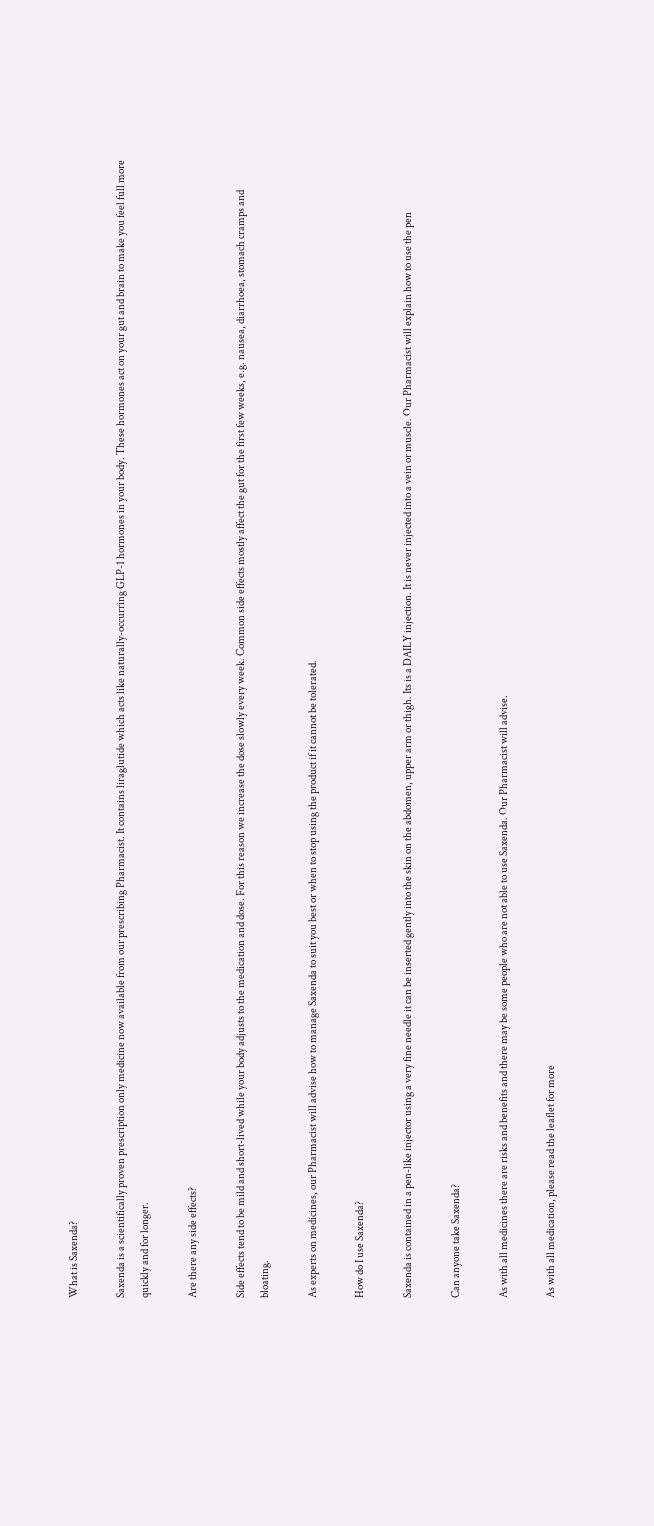What is Saxenda?

Saxenda is a scientifically proven prescription only medicine now available from our prescribing Pharmacist. It contains liraglutide which acts like naturally-occurring GLP-1 hormones in your body. These hormones act on your gut and brain to make you feel full more quickly and for longer.

Are there any side effects?

Side effects tend to be mild and short-lived while your body adjusts to the medication and dose. For this reason we increase the dose slowly every week. Common side effects mostly affect the gut for the first few weeks, e.g. nausea, diarrhoea, stomach cramps and bloating.

As experts on medicines, our Pharmacist will advise how to manage Saxenda to suit you best or when to stop using the product if it cannot be tolerated.

How do I use Saxenda?

Saxenda is contained in a pen-like injector using a very fine needle it can be inserted gently into the skin on the abdomen, upper arm or thigh. Its is a DAILY injection. It is never injected into a vein or muscle. Our Pharmacist will explain how to use the pen

Can anyone take Saxenda?

As with all medicines there are risks and benefits and there may be some people who are not able to use Saxenda. Our Pharmacist will advise.

As with all medication, please read the leaflet for more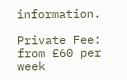information.

Private Fee: from £60 per week